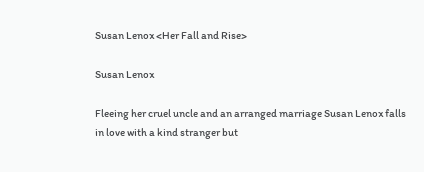Susan Lenox <Her Fall and Rise>

Susan Lenox

Fleeing her cruel uncle and an arranged marriage Susan Lenox falls in love with a kind stranger but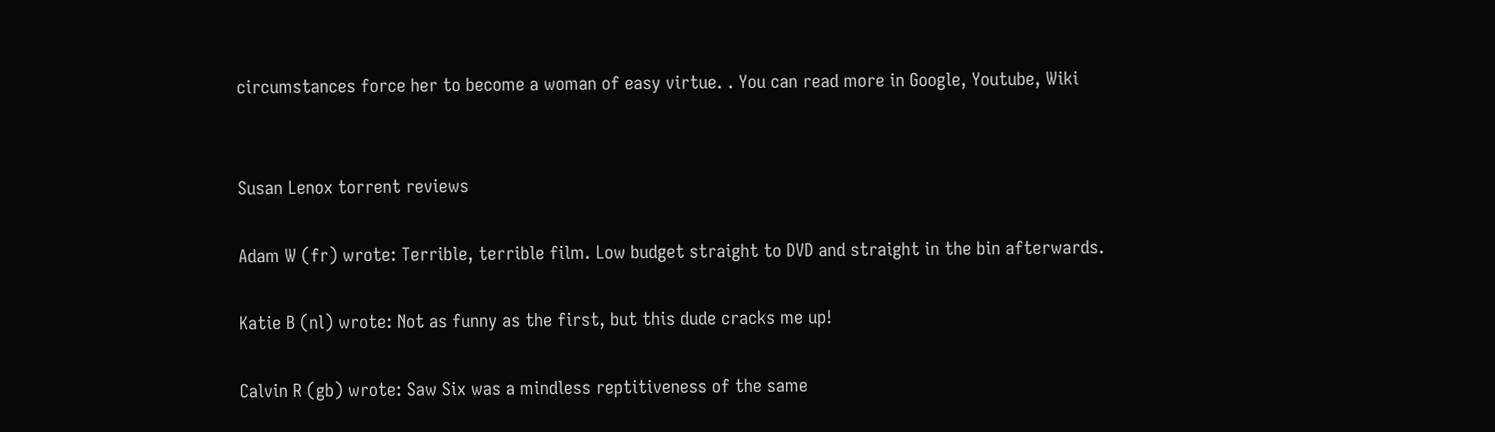circumstances force her to become a woman of easy virtue. . You can read more in Google, Youtube, Wiki


Susan Lenox torrent reviews

Adam W (fr) wrote: Terrible, terrible film. Low budget straight to DVD and straight in the bin afterwards.

Katie B (nl) wrote: Not as funny as the first, but this dude cracks me up!

Calvin R (gb) wrote: Saw Six was a mindless reptitiveness of the same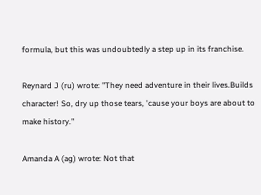formula, but this was undoubtedly a step up in its franchise.

Reynard J (ru) wrote: "They need adventure in their lives.Builds character! So, dry up those tears, 'cause your boys are about to make history."

Amanda A (ag) wrote: Not that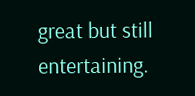great but still entertaining.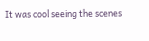It was cool seeing the scenes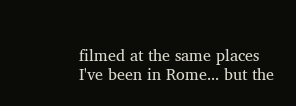filmed at the same places I've been in Rome... but the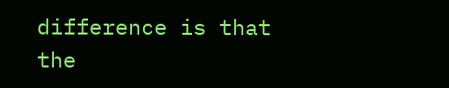difference is that the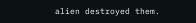alien destroyed them.